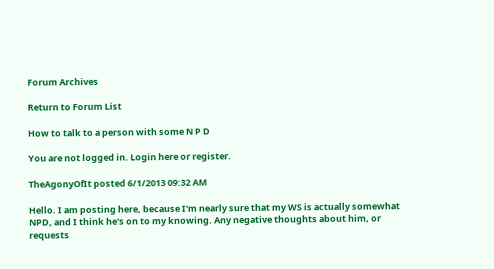Forum Archives

Return to Forum List

How to talk to a person with some N P D

You are not logged in. Login here or register.

TheAgonyOfIt posted 6/1/2013 09:32 AM

Hello. I am posting here, because I'm nearly sure that my WS is actually somewhat NPD, and I think he's on to my knowing. Any negative thoughts about him, or requests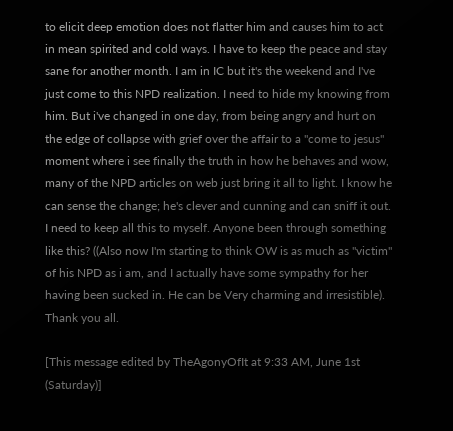to elicit deep emotion does not flatter him and causes him to act in mean spirited and cold ways. I have to keep the peace and stay sane for another month. I am in IC but it's the weekend and I've just come to this NPD realization. I need to hide my knowing from him. But i've changed in one day, from being angry and hurt on the edge of collapse with grief over the affair to a "come to jesus" moment where i see finally the truth in how he behaves and wow, many of the NPD articles on web just bring it all to light. I know he can sense the change; he's clever and cunning and can sniff it out. I need to keep all this to myself. Anyone been through something like this? ((Also now I'm starting to think OW is as much as "victim" of his NPD as i am, and I actually have some sympathy for her having been sucked in. He can be Very charming and irresistible). Thank you all.

[This message edited by TheAgonyOfIt at 9:33 AM, June 1st (Saturday)]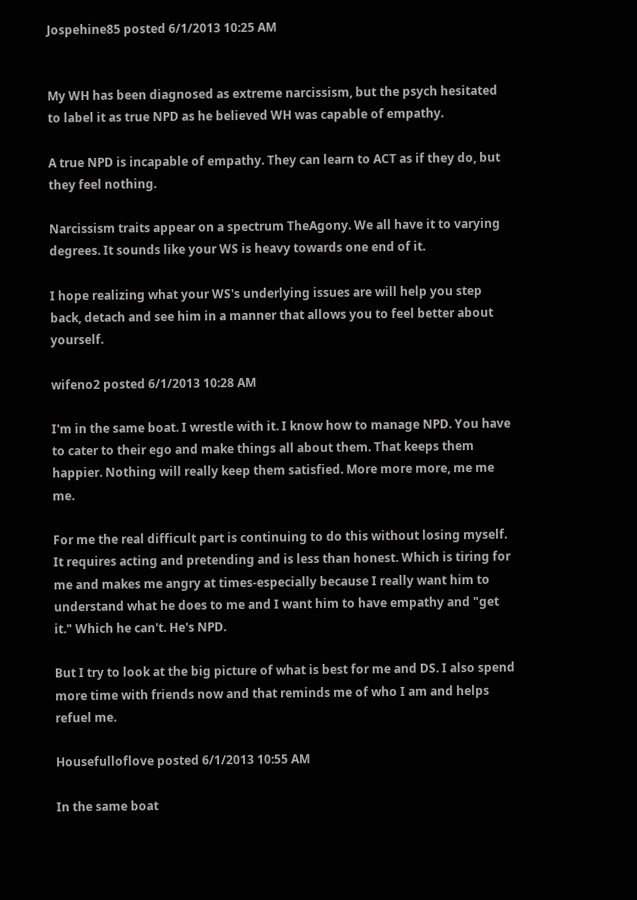Jospehine85 posted 6/1/2013 10:25 AM


My WH has been diagnosed as extreme narcissism, but the psych hesitated to label it as true NPD as he believed WH was capable of empathy.

A true NPD is incapable of empathy. They can learn to ACT as if they do, but they feel nothing.

Narcissism traits appear on a spectrum TheAgony. We all have it to varying degrees. It sounds like your WS is heavy towards one end of it.

I hope realizing what your WS's underlying issues are will help you step back, detach and see him in a manner that allows you to feel better about yourself.

wifeno2 posted 6/1/2013 10:28 AM

I'm in the same boat. I wrestle with it. I know how to manage NPD. You have to cater to their ego and make things all about them. That keeps them happier. Nothing will really keep them satisfied. More more more, me me me.

For me the real difficult part is continuing to do this without losing myself. It requires acting and pretending and is less than honest. Which is tiring for me and makes me angry at times-especially because I really want him to understand what he does to me and I want him to have empathy and "get it." Which he can't. He's NPD.

But I try to look at the big picture of what is best for me and DS. I also spend more time with friends now and that reminds me of who I am and helps refuel me.

Housefulloflove posted 6/1/2013 10:55 AM

In the same boat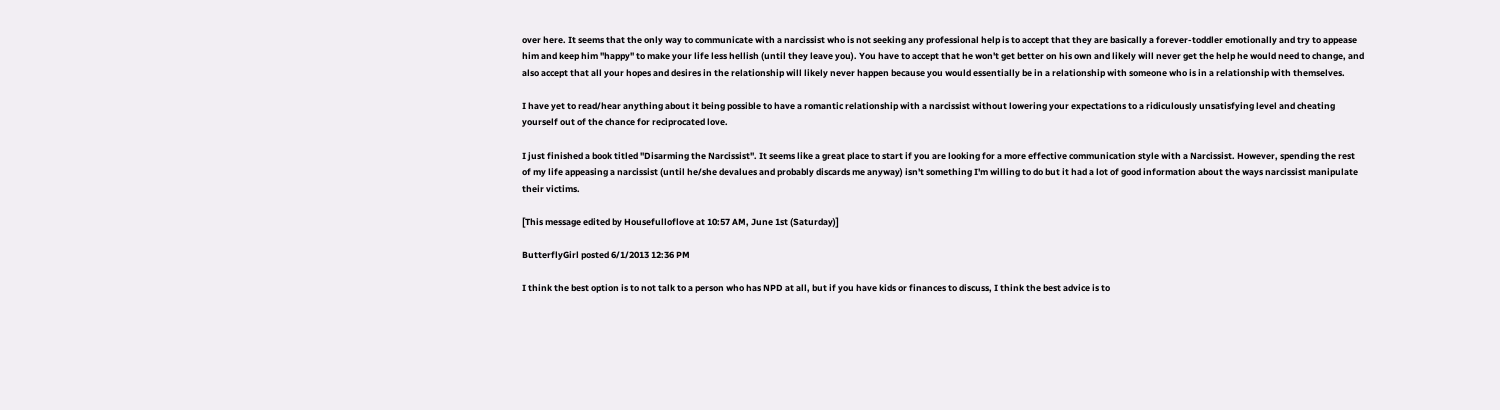over here. It seems that the only way to communicate with a narcissist who is not seeking any professional help is to accept that they are basically a forever-toddler emotionally and try to appease him and keep him "happy" to make your life less hellish (until they leave you). You have to accept that he won't get better on his own and likely will never get the help he would need to change, and also accept that all your hopes and desires in the relationship will likely never happen because you would essentially be in a relationship with someone who is in a relationship with themselves.

I have yet to read/hear anything about it being possible to have a romantic relationship with a narcissist without lowering your expectations to a ridiculously unsatisfying level and cheating yourself out of the chance for reciprocated love.

I just finished a book titled "Disarming the Narcissist". It seems like a great place to start if you are looking for a more effective communication style with a Narcissist. However, spending the rest of my life appeasing a narcissist (until he/she devalues and probably discards me anyway) isn't something I'm willing to do but it had a lot of good information about the ways narcissist manipulate their victims.

[This message edited by Housefulloflove at 10:57 AM, June 1st (Saturday)]

ButterflyGirl posted 6/1/2013 12:36 PM

I think the best option is to not talk to a person who has NPD at all, but if you have kids or finances to discuss, I think the best advice is to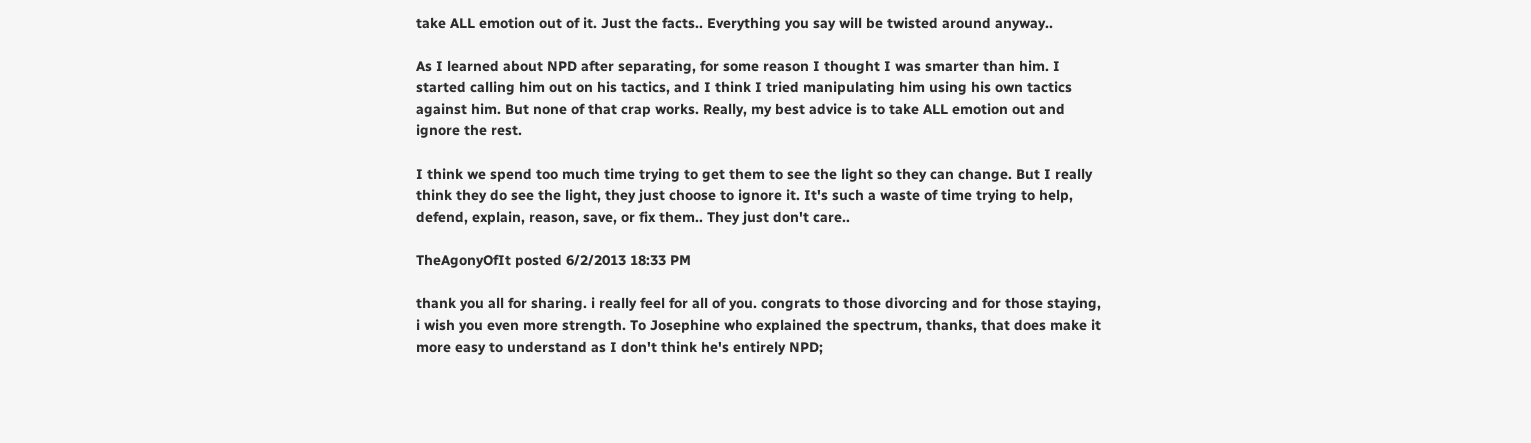take ALL emotion out of it. Just the facts.. Everything you say will be twisted around anyway..

As I learned about NPD after separating, for some reason I thought I was smarter than him. I started calling him out on his tactics, and I think I tried manipulating him using his own tactics against him. But none of that crap works. Really, my best advice is to take ALL emotion out and ignore the rest.

I think we spend too much time trying to get them to see the light so they can change. But I really think they do see the light, they just choose to ignore it. It's such a waste of time trying to help, defend, explain, reason, save, or fix them.. They just don't care..

TheAgonyOfIt posted 6/2/2013 18:33 PM

thank you all for sharing. i really feel for all of you. congrats to those divorcing and for those staying, i wish you even more strength. To Josephine who explained the spectrum, thanks, that does make it more easy to understand as I don't think he's entirely NPD;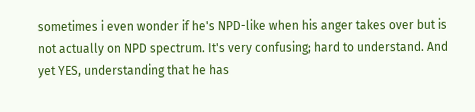sometimes i even wonder if he's NPD-like when his anger takes over but is not actually on NPD spectrum. It's very confusing; hard to understand. And yet YES, understanding that he has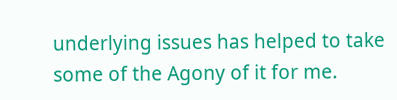underlying issues has helped to take some of the Agony of it for me.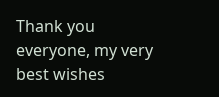Thank you everyone, my very best wishes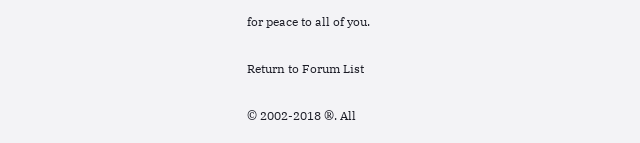for peace to all of you.

Return to Forum List

© 2002-2018 ®. All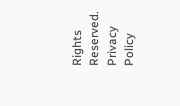Rights Reserved.     Privacy Policy